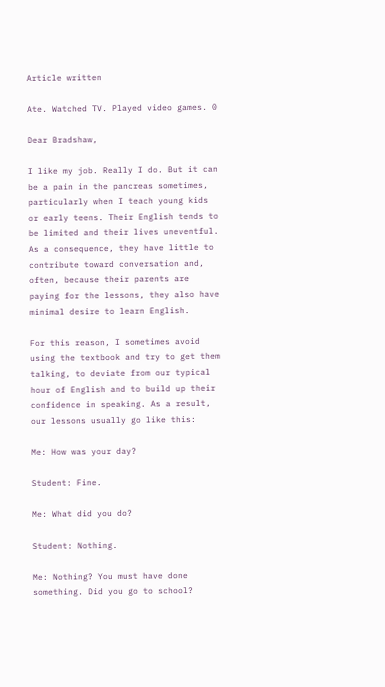Article written

Ate. Watched TV. Played video games. 0

Dear Bradshaw,

I like my job. Really I do. But it can be a pain in the pancreas sometimes, particularly when I teach young kids or early teens. Their English tends to be limited and their lives uneventful. As a consequence, they have little to contribute toward conversation and, often, because their parents are paying for the lessons, they also have minimal desire to learn English.

For this reason, I sometimes avoid using the textbook and try to get them talking, to deviate from our typical hour of English and to build up their confidence in speaking. As a result, our lessons usually go like this:

Me: How was your day?

Student: Fine.

Me: What did you do?

Student: Nothing.

Me: Nothing? You must have done something. Did you go to school?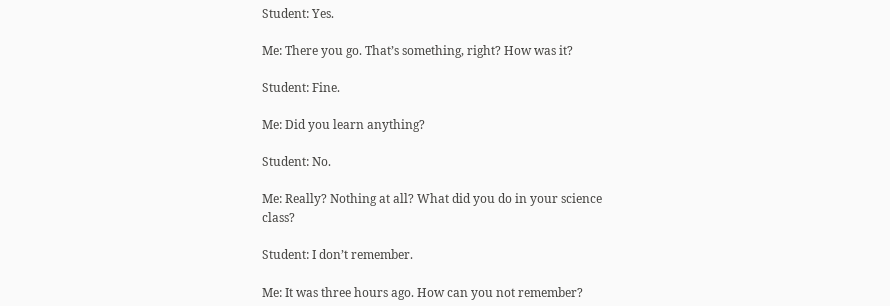Student: Yes.

Me: There you go. That’s something, right? How was it?

Student: Fine.

Me: Did you learn anything?

Student: No.

Me: Really? Nothing at all? What did you do in your science class?

Student: I don’t remember.

Me: It was three hours ago. How can you not remember?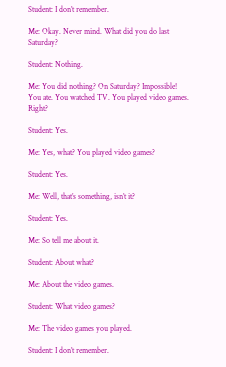Student: I don’t remember.

Me: Okay. Never mind. What did you do last Saturday?

Student: Nothing.

Me: You did nothing? On Saturday? Impossible! You ate. You watched TV. You played video games. Right?

Student: Yes.

Me: Yes, what? You played video games?

Student: Yes.

Me: Well, that’s something, isn’t it?

Student: Yes.

Me: So tell me about it.

Student: About what?

Me: About the video games.

Student: What video games?

Me: The video games you played.

Student: I don’t remember.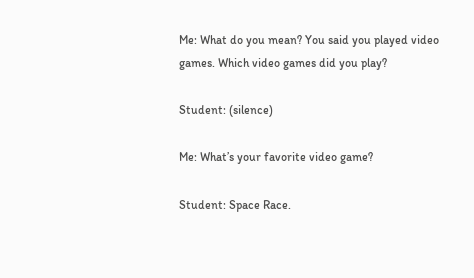Me: What do you mean? You said you played video games. Which video games did you play?

Student: (silence)

Me: What’s your favorite video game?

Student: Space Race.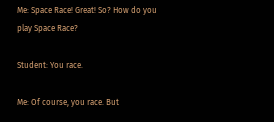Me: Space Race! Great! So? How do you play Space Race?

Student: You race.

Me: Of course, you race. But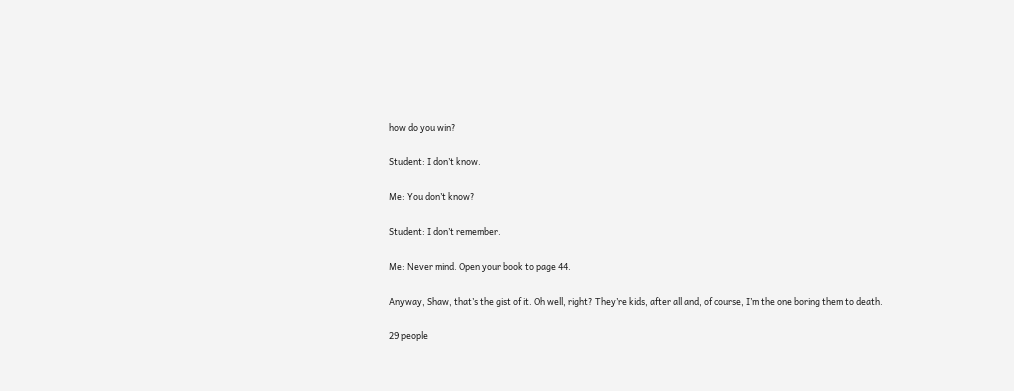how do you win?

Student: I don’t know.

Me: You don’t know?

Student: I don’t remember.

Me: Never mind. Open your book to page 44.

Anyway, Shaw, that’s the gist of it. Oh well, right? They’re kids, after all and, of course, I’m the one boring them to death.

29 people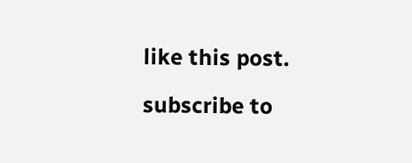like this post.

subscribe to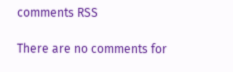comments RSS

There are no comments for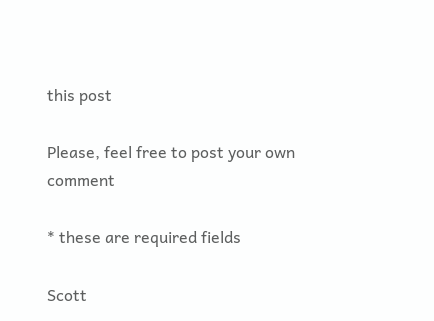this post

Please, feel free to post your own comment

* these are required fields

Scott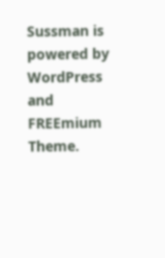Sussman is powered by WordPress and FREEmium Theme.